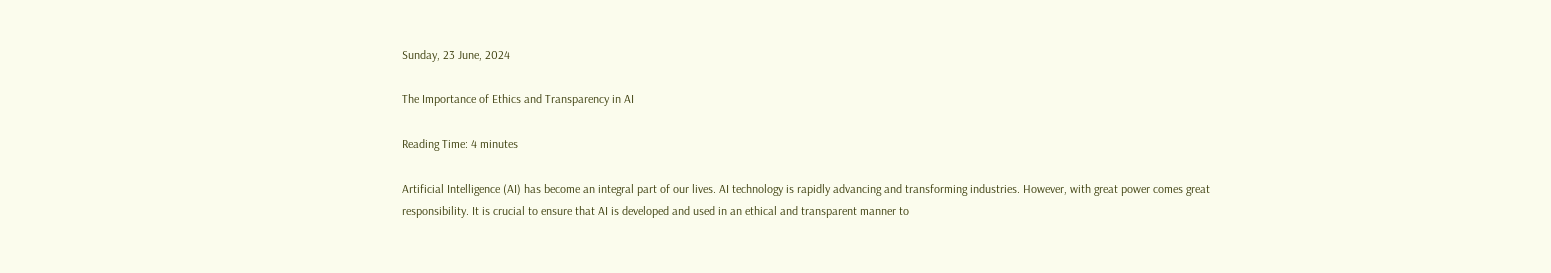Sunday, 23 June, 2024

The Importance of Ethics and Transparency in AI

Reading Time: 4 minutes

Artificial Intelligence (AI) has become an integral part of our lives. AI technology is rapidly advancing and transforming industries. However, with great power comes great responsibility. It is crucial to ensure that AI is developed and used in an ethical and transparent manner to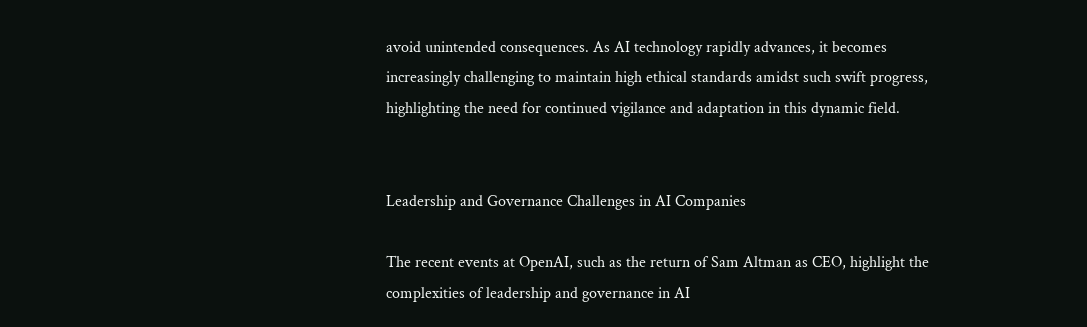avoid unintended consequences. As AI technology rapidly advances, it becomes increasingly challenging to maintain high ethical standards amidst such swift progress, highlighting the need for continued vigilance and adaptation in this dynamic field.


Leadership and Governance Challenges in AI Companies

The recent events at OpenAI, such as the return of Sam Altman as CEO, highlight the complexities of leadership and governance in AI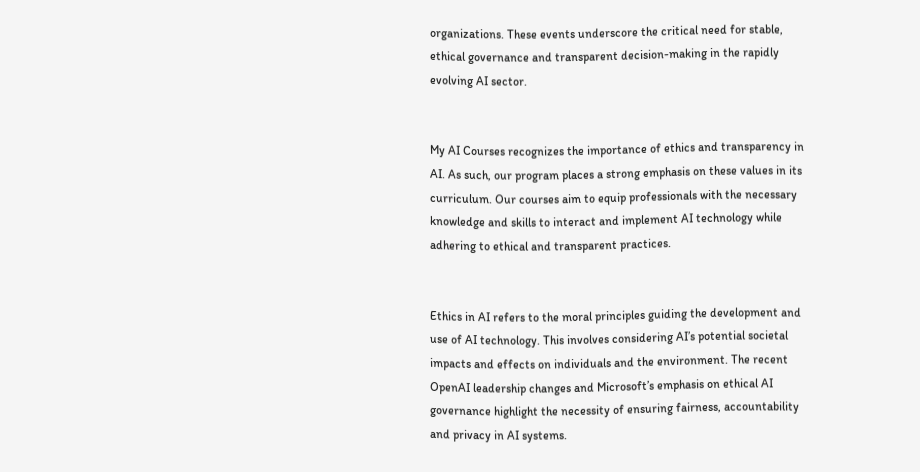organizations. These events underscore the critical need for stable, ethical governance and transparent decision-making in the rapidly evolving AI sector.


My AI Courses recognizes the importance of ethics and transparency in AI. As such, our program places a strong emphasis on these values in its curriculum. Our courses aim to equip professionals with the necessary knowledge and skills to interact and implement AI technology while adhering to ethical and transparent practices.


Ethics in AI refers to the moral principles guiding the development and use of AI technology. This involves considering AI’s potential societal impacts and effects on individuals and the environment. The recent OpenAI leadership changes and Microsoft’s emphasis on ethical AI governance highlight the necessity of ensuring fairness, accountability and privacy in AI systems.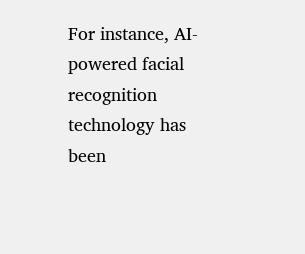For instance, AI-powered facial recognition technology has been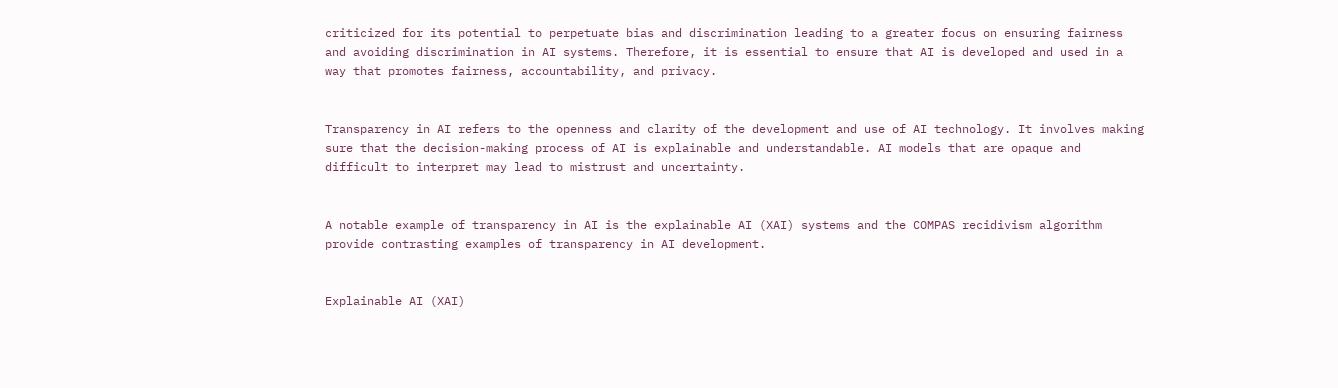criticized for its potential to perpetuate bias and discrimination leading to a greater focus on ensuring fairness and avoiding discrimination in AI systems. Therefore, it is essential to ensure that AI is developed and used in a way that promotes fairness, accountability, and privacy.


Transparency in AI refers to the openness and clarity of the development and use of AI technology. It involves making sure that the decision-making process of AI is explainable and understandable. AI models that are opaque and difficult to interpret may lead to mistrust and uncertainty.


A notable example of transparency in AI is the explainable AI (XAI) systems and the COMPAS recidivism algorithm provide contrasting examples of transparency in AI development.


Explainable AI (XAI)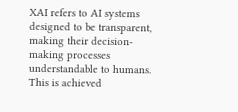XAI refers to AI systems designed to be transparent, making their decision-making processes understandable to humans. This is achieved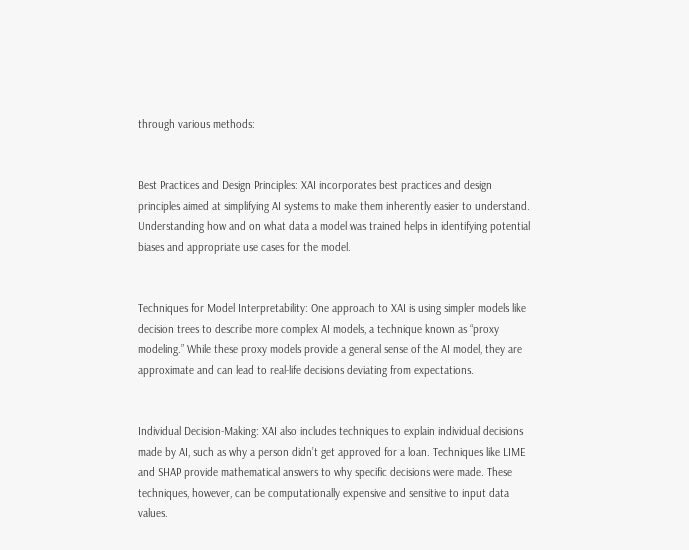through various methods:


Best Practices and Design Principles: XAI incorporates best practices and design principles aimed at simplifying AI systems to make them inherently easier to understand. Understanding how and on what data a model was trained helps in identifying potential biases and appropriate use cases for the model.


Techniques for Model Interpretability: One approach to XAI is using simpler models like decision trees to describe more complex AI models, a technique known as “proxy modeling.” While these proxy models provide a general sense of the AI model, they are approximate and can lead to real-life decisions deviating from expectations.


Individual Decision-Making: XAI also includes techniques to explain individual decisions made by AI, such as why a person didn’t get approved for a loan. Techniques like LIME and SHAP provide mathematical answers to why specific decisions were made. These techniques, however, can be computationally expensive and sensitive to input data values.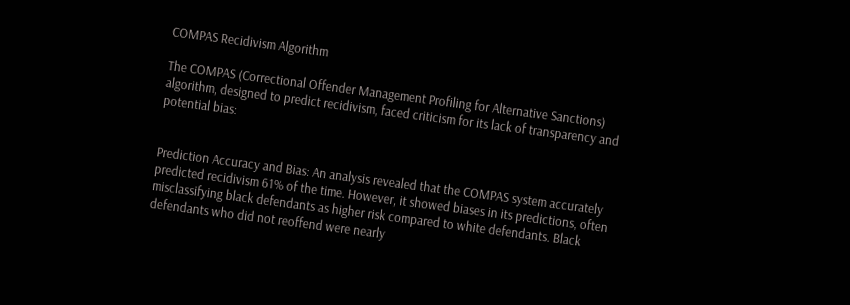COMPAS Recidivism Algorithm

The COMPAS (Correctional Offender Management Profiling for Alternative Sanctions) algorithm, designed to predict recidivism, faced criticism for its lack of transparency and potential bias:


Prediction Accuracy and Bias: An analysis revealed that the COMPAS system accurately predicted recidivism 61% of the time. However, it showed biases in its predictions, often misclassifying black defendants as higher risk compared to white defendants. Black defendants who did not reoffend were nearly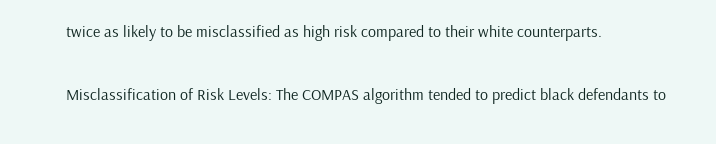twice as likely to be misclassified as high risk compared to their white counterparts.


Misclassification of Risk Levels: The COMPAS algorithm tended to predict black defendants to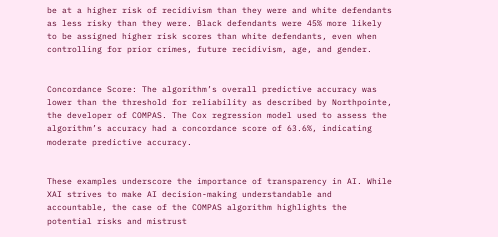be at a higher risk of recidivism than they were and white defendants as less risky than they were. Black defendants were 45% more likely to be assigned higher risk scores than white defendants, even when controlling for prior crimes, future recidivism, age, and gender.


Concordance Score: The algorithm’s overall predictive accuracy was lower than the threshold for reliability as described by Northpointe, the developer of COMPAS. The Cox regression model used to assess the algorithm’s accuracy had a concordance score of 63.6%, indicating moderate predictive accuracy.


These examples underscore the importance of transparency in AI. While XAI strives to make AI decision-making understandable and accountable, the case of the COMPAS algorithm highlights the potential risks and mistrust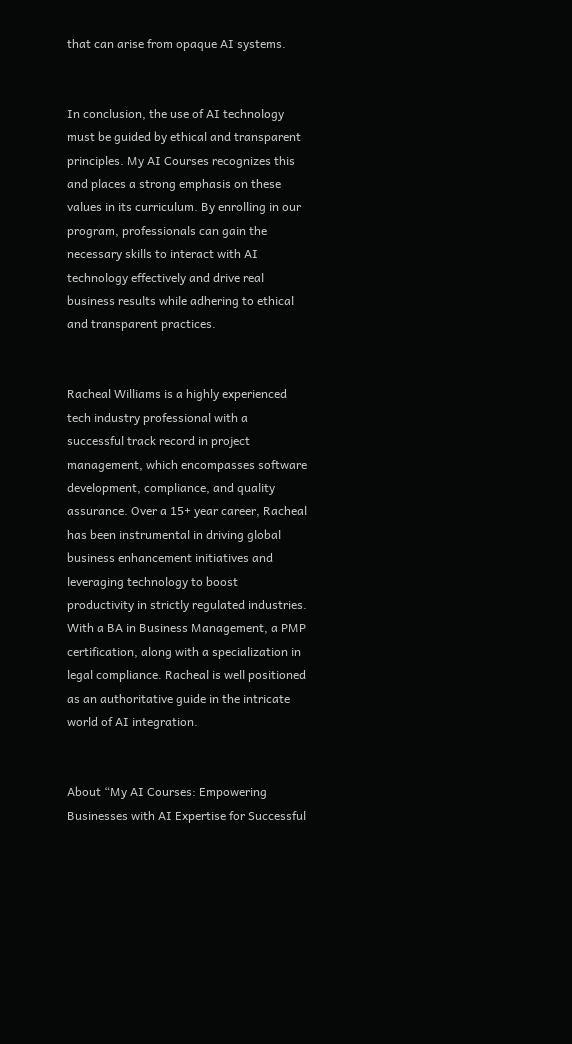that can arise from opaque AI systems.


In conclusion, the use of AI technology must be guided by ethical and transparent principles. My AI Courses recognizes this and places a strong emphasis on these values in its curriculum. By enrolling in our program, professionals can gain the necessary skills to interact with AI technology effectively and drive real business results while adhering to ethical and transparent practices.


Racheal Williams is a highly experienced tech industry professional with a successful track record in project management, which encompasses software development, compliance, and quality assurance. Over a 15+ year career, Racheal has been instrumental in driving global business enhancement initiatives and leveraging technology to boost productivity in strictly regulated industries. With a BA in Business Management, a PMP certification, along with a specialization in legal compliance. Racheal is well positioned as an authoritative guide in the intricate world of AI integration.


About “My AI Courses: Empowering Businesses with AI Expertise for Successful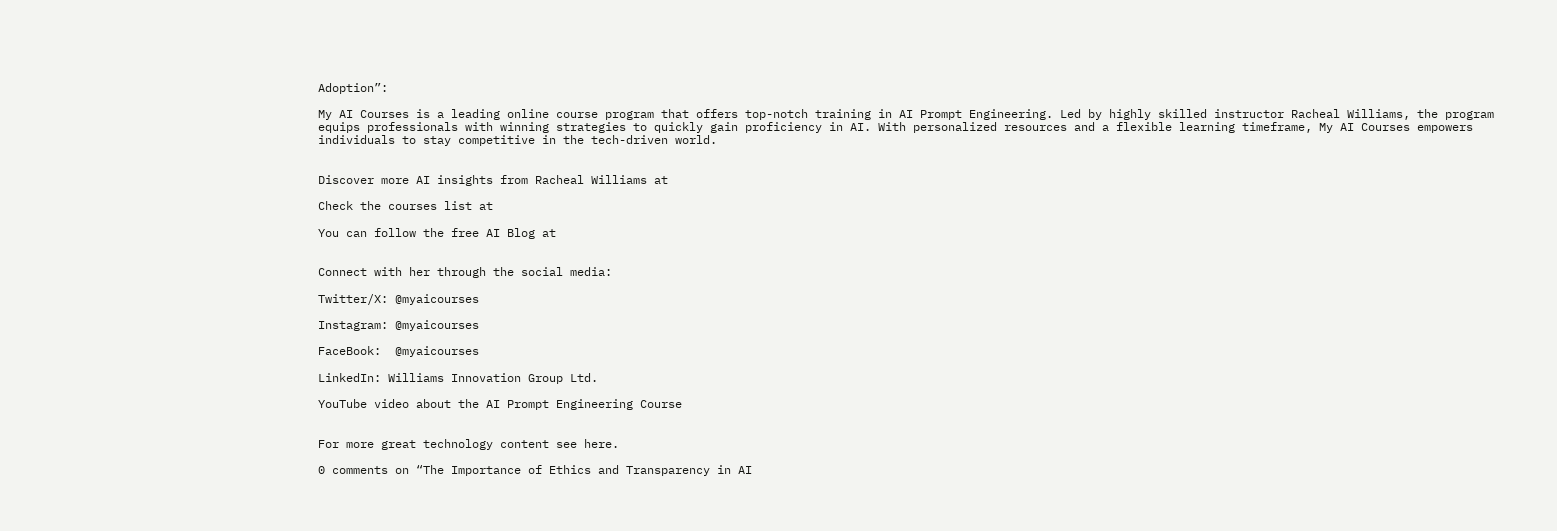Adoption”:

My AI Courses is a leading online course program that offers top-notch training in AI Prompt Engineering. Led by highly skilled instructor Racheal Williams, the program equips professionals with winning strategies to quickly gain proficiency in AI. With personalized resources and a flexible learning timeframe, My AI Courses empowers individuals to stay competitive in the tech-driven world.


Discover more AI insights from Racheal Williams at

Check the courses list at

You can follow the free AI Blog at


Connect with her through the social media:

Twitter/X: @myaicourses

Instagram: @myaicourses

FaceBook:  @myaicourses

LinkedIn: Williams Innovation Group Ltd.

YouTube video about the AI Prompt Engineering Course


For more great technology content see here.

0 comments on “The Importance of Ethics and Transparency in AI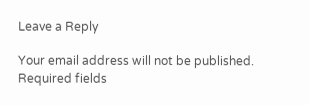Leave a Reply

Your email address will not be published. Required fields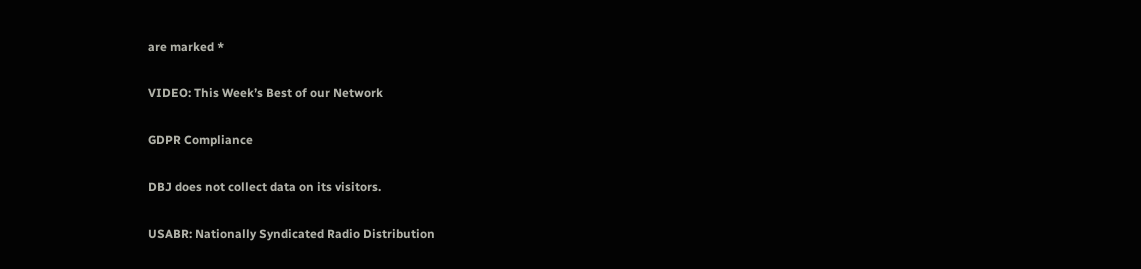are marked *

VIDEO: This Week’s Best of our Network

GDPR Compliance

DBJ does not collect data on its visitors.

USABR: Nationally Syndicated Radio Distribution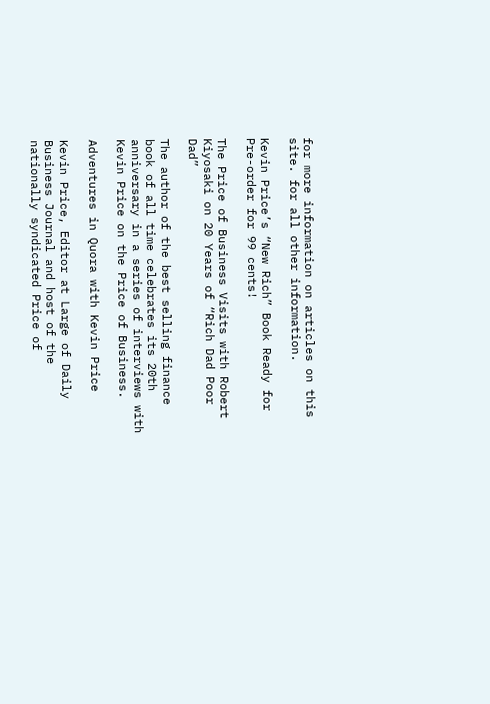for more information on articles on this site. for all other information.

Kevin Price’s “New Rich” Book Ready for Pre-order for 99 cents!

The Price of Business Visits with Robert Kiyosaki on 20 Years of “Rich Dad Poor Dad”

The author of the best selling finance book of all time celebrates its 20th anniversary in a series of interviews with Kevin Price on the Price of Business.

Adventures in Quora with Kevin Price

Kevin Price, Editor at Large of Daily Business Journal and host of the nationally syndicated Price of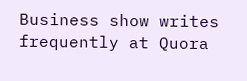Business show writes frequently at Quora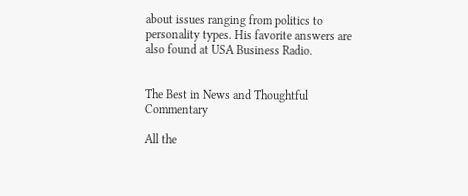about issues ranging from politics to personality types. His favorite answers are also found at USA Business Radio.


The Best in News and Thoughtful Commentary

All the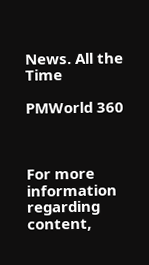News. All the Time

PMWorld 360



For more information regarding content,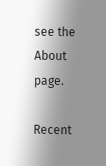see the About page.

Recent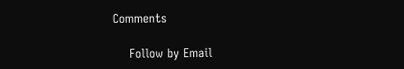Comments

    Follow by Email